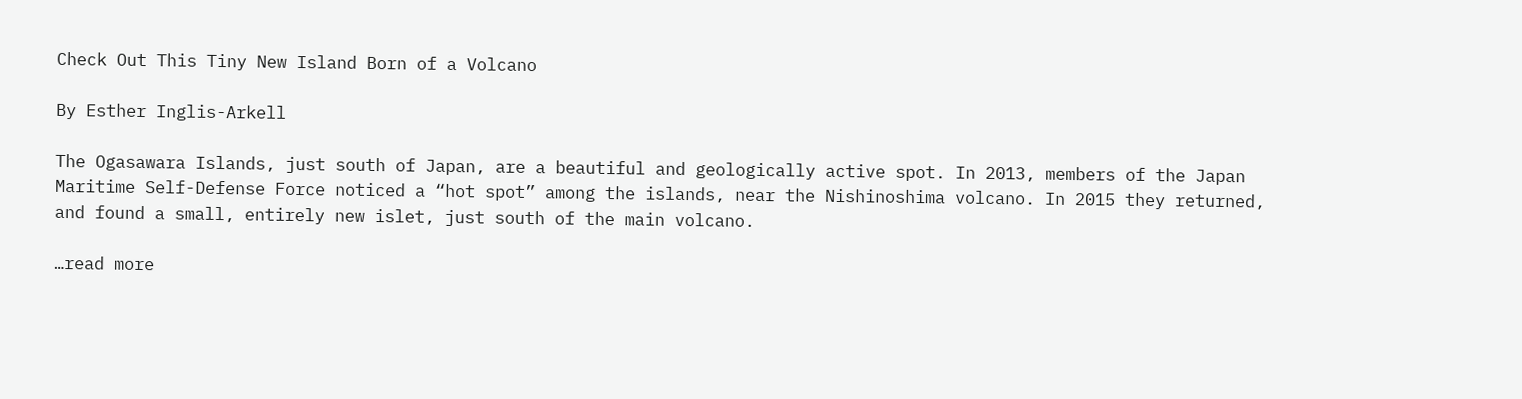Check Out This Tiny New Island Born of a Volcano

By Esther Inglis-Arkell

The Ogasawara Islands, just south of Japan, are a beautiful and geologically active spot. In 2013, members of the Japan Maritime Self-Defense Force noticed a “hot spot” among the islands, near the Nishinoshima volcano. In 2015 they returned, and found a small, entirely new islet, just south of the main volcano.

…read more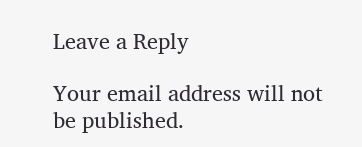Leave a Reply

Your email address will not be published.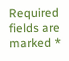Required fields are marked *